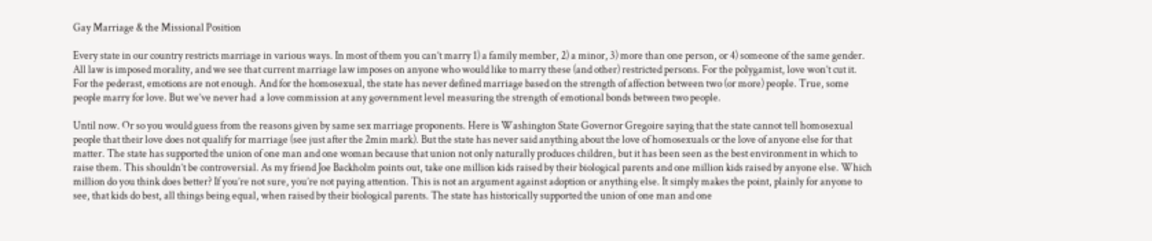Gay Marriage & the Missional Position

Every state in our country restricts marriage in various ways. In most of them you can’t marry 1) a family member, 2) a minor, 3) more than one person, or 4) someone of the same gender. All law is imposed morality, and we see that current marriage law imposes on anyone who would like to marry these (and other) restricted persons. For the polygamist, love won’t cut it. For the pederast, emotions are not enough. And for the homosexual, the state has never defined marriage based on the strength of affection between two (or more) people. True, some people marry for love. But we’ve never had  a love commission at any government level measuring the strength of emotional bonds between two people.

Until now. Or so you would guess from the reasons given by same sex marriage proponents. Here is Washington State Governor Gregoire saying that the state cannot tell homosexual people that their love does not qualify for marriage (see just after the 2min mark). But the state has never said anything about the love of homosexuals or the love of anyone else for that matter. The state has supported the union of one man and one woman because that union not only naturally produces children, but it has been seen as the best environment in which to raise them. This shouldn’t be controversial. As my friend Joe Backholm points out, take one million kids raised by their biological parents and one million kids raised by anyone else. Which million do you think does better? If you’re not sure, you’re not paying attention. This is not an argument against adoption or anything else. It simply makes the point, plainly for anyone to see, that kids do best, all things being equal, when raised by their biological parents. The state has historically supported the union of one man and one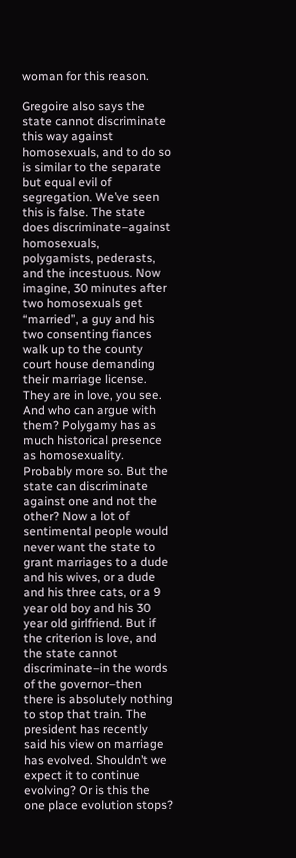woman for this reason.

Gregoire also says the state cannot discriminate this way against homosexuals, and to do so is similar to the separate but equal evil of segregation. We’ve seen this is false. The state does discriminate–against homosexuals, polygamists, pederasts, and the incestuous. Now imagine, 30 minutes after two homosexuals get “married”, a guy and his two consenting fiances walk up to the county court house demanding their marriage license. They are in love, you see. And who can argue with them? Polygamy has as much historical presence as homosexuality. Probably more so. But the state can discriminate against one and not the other? Now a lot of sentimental people would never want the state to grant marriages to a dude and his wives, or a dude and his three cats, or a 9 year old boy and his 30 year old girlfriend. But if the criterion is love, and the state cannot discriminate–in the words of the governor–then there is absolutely nothing to stop that train. The president has recently said his view on marriage has evolved. Shouldn’t we expect it to continue evolving? Or is this the one place evolution stops?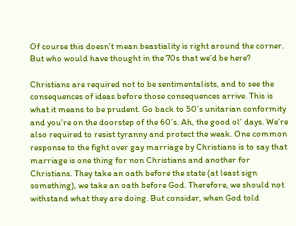Of course this doesn’t mean beastiality is right around the corner. But who would have thought in the 70s that we’d be here?

Christians are required not to be sentimentalists, and to see the consequences of ideas before those consequences arrive. This is what it means to be prudent. Go back to 50’s unitarian conformity and you’re on the doorstep of the 60’s. Ah, the good ol’ days. We’re also required to resist tyranny and protect the weak. One common response to the fight over gay marriage by Christians is to say that marriage is one thing for non Christians and another for Christians. They take an oath before the state (at least sign something), we take an oath before God. Therefore, we should not withstand what they are doing. But consider, when God told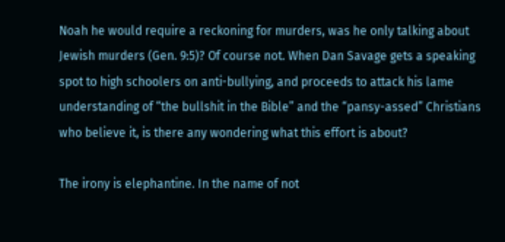Noah he would require a reckoning for murders, was he only talking about Jewish murders (Gen. 9:5)? Of course not. When Dan Savage gets a speaking spot to high schoolers on anti-bullying, and proceeds to attack his lame understanding of “the bullshit in the Bible” and the “pansy-assed” Christians who believe it, is there any wondering what this effort is about?

The irony is elephantine. In the name of not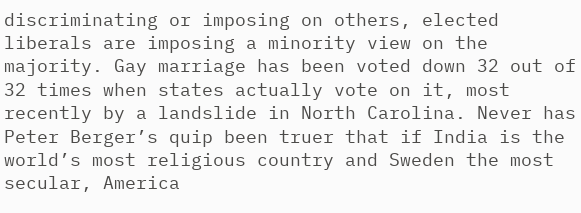discriminating or imposing on others, elected liberals are imposing a minority view on the majority. Gay marriage has been voted down 32 out of 32 times when states actually vote on it, most recently by a landslide in North Carolina. Never has Peter Berger’s quip been truer that if India is the world’s most religious country and Sweden the most secular, America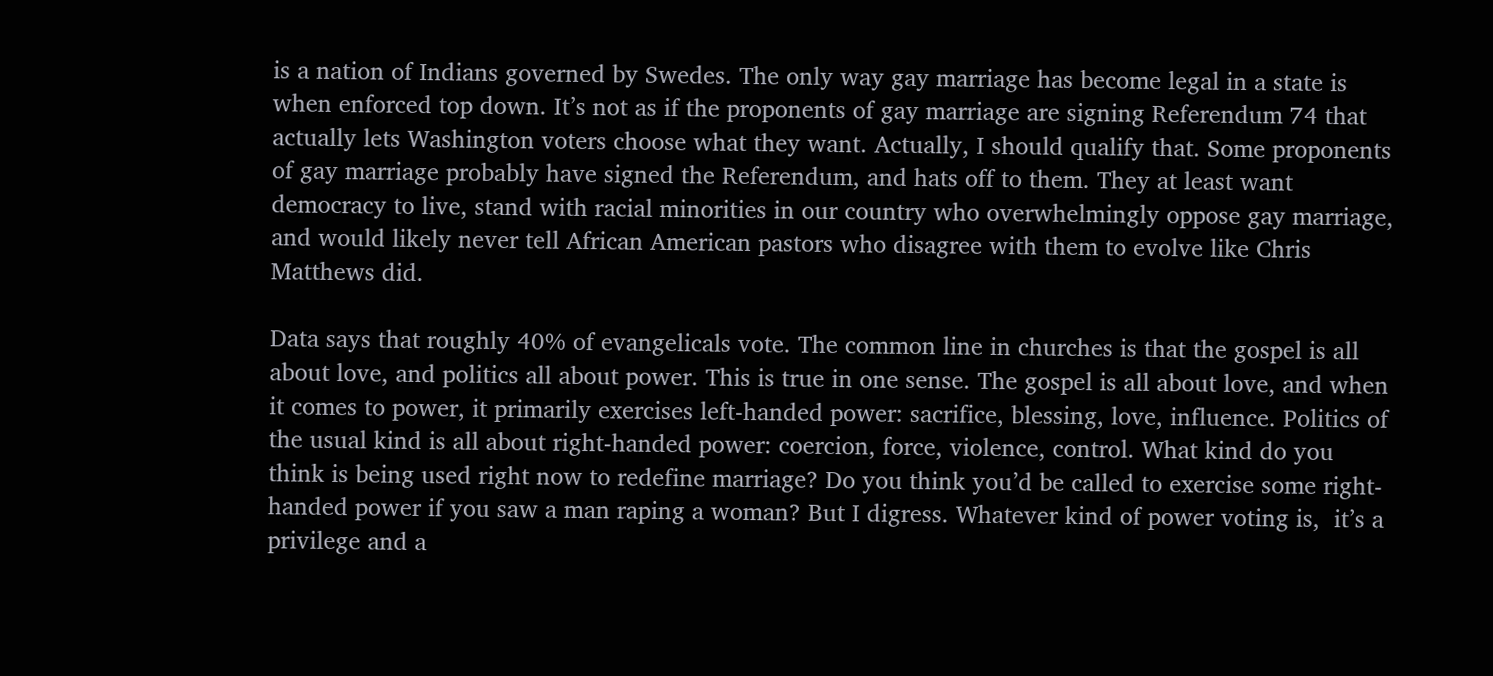is a nation of Indians governed by Swedes. The only way gay marriage has become legal in a state is when enforced top down. It’s not as if the proponents of gay marriage are signing Referendum 74 that actually lets Washington voters choose what they want. Actually, I should qualify that. Some proponents of gay marriage probably have signed the Referendum, and hats off to them. They at least want democracy to live, stand with racial minorities in our country who overwhelmingly oppose gay marriage, and would likely never tell African American pastors who disagree with them to evolve like Chris Matthews did.

Data says that roughly 40% of evangelicals vote. The common line in churches is that the gospel is all about love, and politics all about power. This is true in one sense. The gospel is all about love, and when it comes to power, it primarily exercises left-handed power: sacrifice, blessing, love, influence. Politics of the usual kind is all about right-handed power: coercion, force, violence, control. What kind do you think is being used right now to redefine marriage? Do you think you’d be called to exercise some right-handed power if you saw a man raping a woman? But I digress. Whatever kind of power voting is,  it’s a privilege and a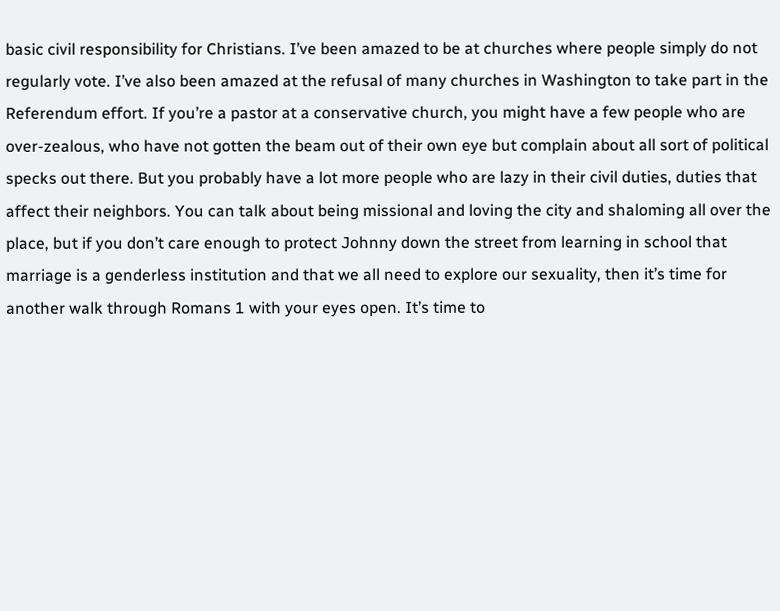basic civil responsibility for Christians. I’ve been amazed to be at churches where people simply do not regularly vote. I’ve also been amazed at the refusal of many churches in Washington to take part in the Referendum effort. If you’re a pastor at a conservative church, you might have a few people who are over-zealous, who have not gotten the beam out of their own eye but complain about all sort of political specks out there. But you probably have a lot more people who are lazy in their civil duties, duties that affect their neighbors. You can talk about being missional and loving the city and shaloming all over the place, but if you don’t care enough to protect Johnny down the street from learning in school that marriage is a genderless institution and that we all need to explore our sexuality, then it’s time for another walk through Romans 1 with your eyes open. It’s time to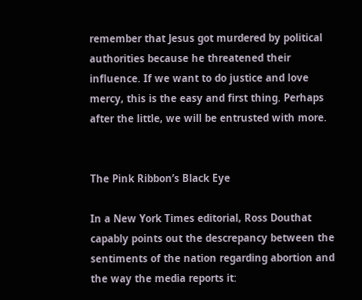remember that Jesus got murdered by political authorities because he threatened their influence. If we want to do justice and love mercy, this is the easy and first thing. Perhaps after the little, we will be entrusted with more.


The Pink Ribbon’s Black Eye

In a New York Times editorial, Ross Douthat capably points out the descrepancy between the sentiments of the nation regarding abortion and the way the media reports it: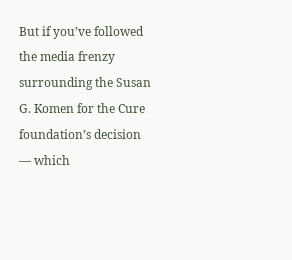But if you’ve followed the media frenzy surrounding the Susan G. Komen for the Cure foundation’s decision — which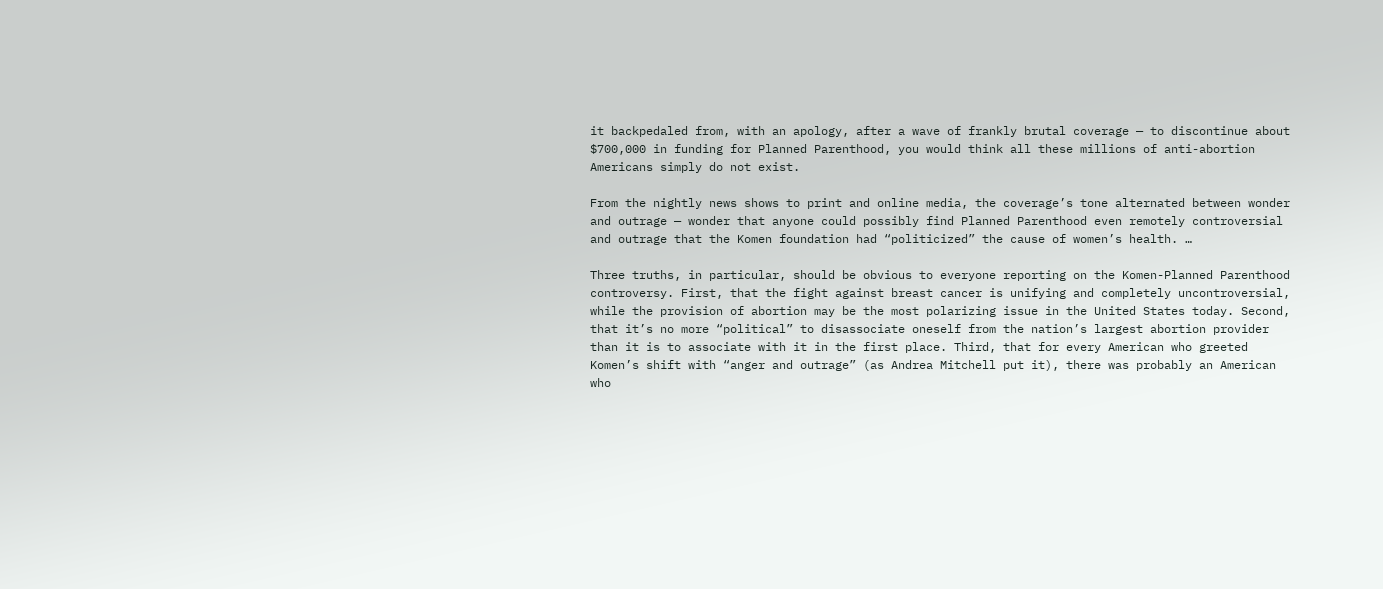it backpedaled from, with an apology, after a wave of frankly brutal coverage — to discontinue about $700,000 in funding for Planned Parenthood, you would think all these millions of anti-abortion Americans simply do not exist.

From the nightly news shows to print and online media, the coverage’s tone alternated between wonder and outrage — wonder that anyone could possibly find Planned Parenthood even remotely controversial and outrage that the Komen foundation had “politicized” the cause of women’s health. …

Three truths, in particular, should be obvious to everyone reporting on the Komen-Planned Parenthood controversy. First, that the fight against breast cancer is unifying and completely uncontroversial, while the provision of abortion may be the most polarizing issue in the United States today. Second, that it’s no more “political” to disassociate oneself from the nation’s largest abortion provider than it is to associate with it in the first place. Third, that for every American who greeted Komen’s shift with “anger and outrage” (as Andrea Mitchell put it), there was probably an American who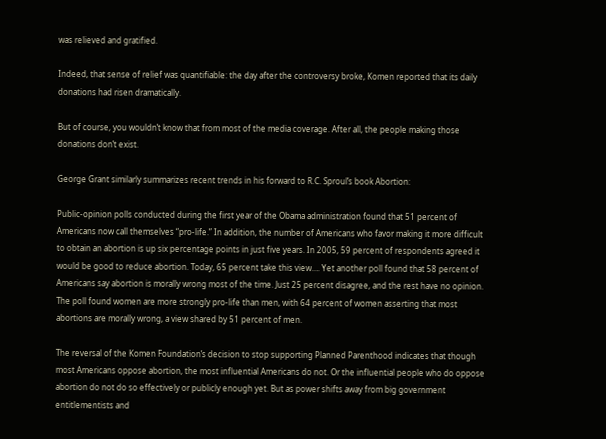was relieved and gratified.

Indeed, that sense of relief was quantifiable: the day after the controversy broke, Komen reported that its daily donations had risen dramatically.

But of course, you wouldn’t know that from most of the media coverage. After all, the people making those donations don’t exist.

George Grant similarly summarizes recent trends in his forward to R.C. Sproul’s book Abortion:

Public-opinion polls conducted during the first year of the Obama administration found that 51 percent of Americans now call themselves “pro-life.” In addition, the number of Americans who favor making it more difficult to obtain an abortion is up six percentage points in just five years. In 2005, 59 percent of respondents agreed it would be good to reduce abortion. Today, 65 percent take this view…. Yet another poll found that 58 percent of Americans say abortion is morally wrong most of the time. Just 25 percent disagree, and the rest have no opinion. The poll found women are more strongly pro-life than men, with 64 percent of women asserting that most abortions are morally wrong, a view shared by 51 percent of men.

The reversal of the Komen Foundation’s decision to stop supporting Planned Parenthood indicates that though most Americans oppose abortion, the most influential Americans do not. Or the influential people who do oppose  abortion do not do so effectively or publicly enough yet. But as power shifts away from big government entitlementists and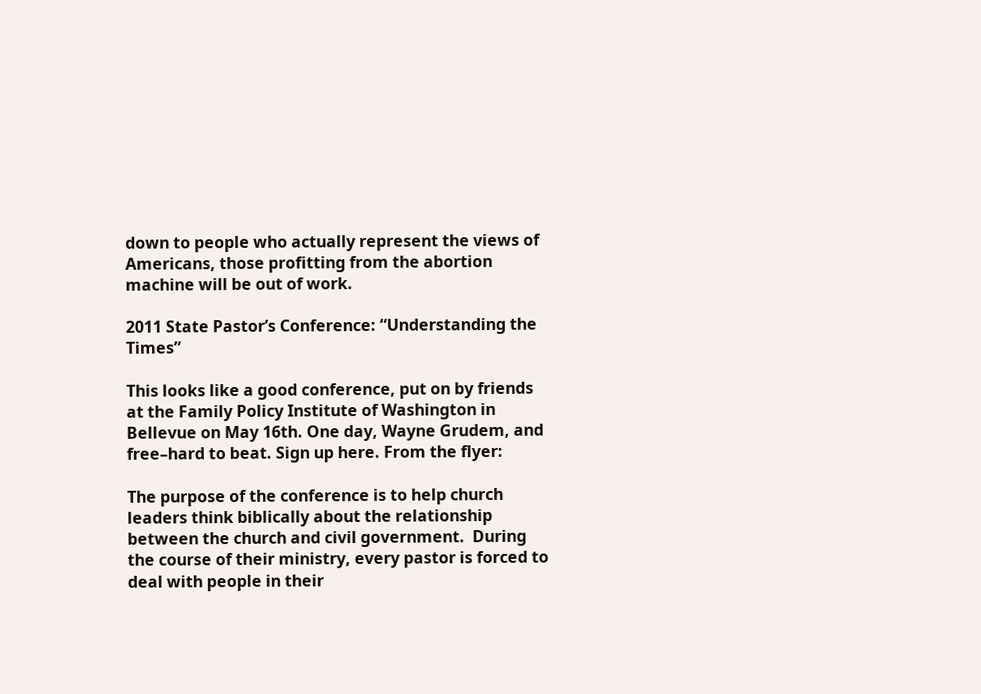down to people who actually represent the views of Americans, those profitting from the abortion machine will be out of work.

2011 State Pastor’s Conference: “Understanding the Times”

This looks like a good conference, put on by friends at the Family Policy Institute of Washington in Bellevue on May 16th. One day, Wayne Grudem, and free–hard to beat. Sign up here. From the flyer:

The purpose of the conference is to help church leaders think biblically about the relationship between the church and civil government.  During the course of their ministry, every pastor is forced to deal with people in their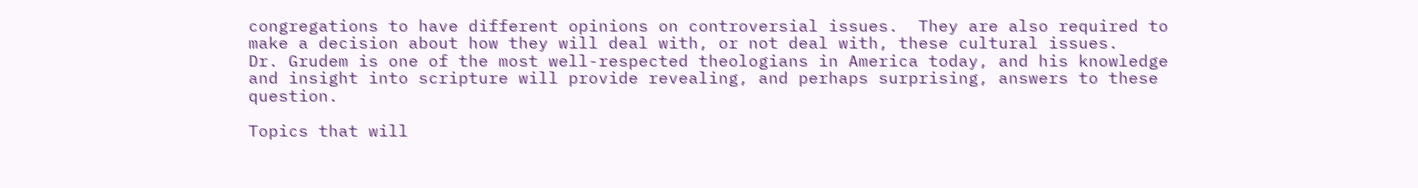congregations to have different opinions on controversial issues.  They are also required to make a decision about how they will deal with, or not deal with, these cultural issues.   Dr. Grudem is one of the most well-respected theologians in America today, and his knowledge and insight into scripture will provide revealing, and perhaps surprising, answers to these question.

Topics that will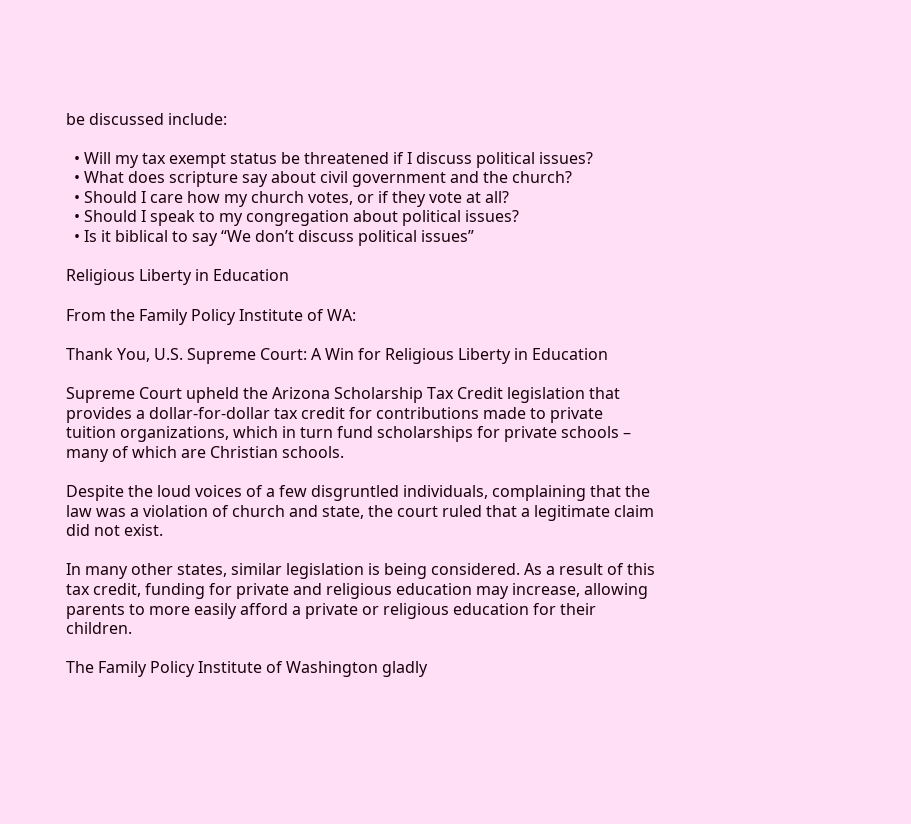be discussed include:

  • Will my tax exempt status be threatened if I discuss political issues?
  • What does scripture say about civil government and the church?
  • Should I care how my church votes, or if they vote at all?
  • Should I speak to my congregation about political issues?
  • Is it biblical to say “We don’t discuss political issues”

Religious Liberty in Education

From the Family Policy Institute of WA:

Thank You, U.S. Supreme Court: A Win for Religious Liberty in Education

Supreme Court upheld the Arizona Scholarship Tax Credit legislation that provides a dollar-for-dollar tax credit for contributions made to private tuition organizations, which in turn fund scholarships for private schools – many of which are Christian schools.

Despite the loud voices of a few disgruntled individuals, complaining that the law was a violation of church and state, the court ruled that a legitimate claim did not exist.

In many other states, similar legislation is being considered. As a result of this tax credit, funding for private and religious education may increase, allowing parents to more easily afford a private or religious education for their children.

The Family Policy Institute of Washington gladly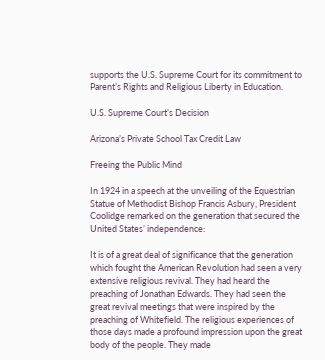supports the U.S. Supreme Court for its commitment to Parent’s Rights and Religious Liberty in Education.

U.S. Supreme Court’s Decision

Arizona’s Private School Tax Credit Law

Freeing the Public Mind

In 1924 in a speech at the unveiling of the Equestrian Statue of Methodist Bishop Francis Asbury, President Coolidge remarked on the generation that secured the United States’ independence:

It is of a great deal of significance that the generation which fought the American Revolution had seen a very extensive religious revival. They had heard the preaching of Jonathan Edwards. They had seen the great revival meetings that were inspired by the preaching of Whitefield. The religious experiences of those days made a profound impression upon the great body of the people. They made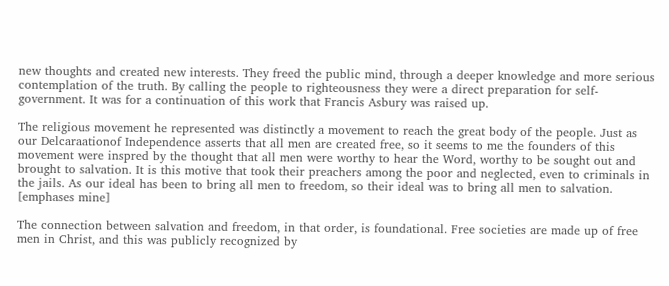new thoughts and created new interests. They freed the public mind, through a deeper knowledge and more serious contemplation of the truth. By calling the people to righteousness they were a direct preparation for self-government. It was for a continuation of this work that Francis Asbury was raised up.

The religious movement he represented was distinctly a movement to reach the great body of the people. Just as our Delcaraationof Independence asserts that all men are created free, so it seems to me the founders of this movement were inspred by the thought that all men were worthy to hear the Word, worthy to be sought out and brought to salvation. It is this motive that took their preachers among the poor and neglected, even to criminals in the jails. As our ideal has been to bring all men to freedom, so their ideal was to bring all men to salvation. [emphases mine]

The connection between salvation and freedom, in that order, is foundational. Free societies are made up of free men in Christ, and this was publicly recognized by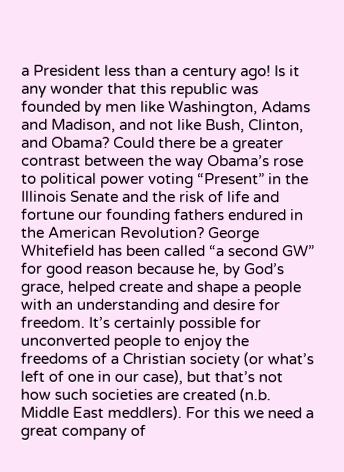a President less than a century ago! Is it any wonder that this republic was founded by men like Washington, Adams and Madison, and not like Bush, Clinton, and Obama? Could there be a greater contrast between the way Obama’s rose to political power voting “Present” in the Illinois Senate and the risk of life and fortune our founding fathers endured in the American Revolution? George Whitefield has been called “a second GW” for good reason because he, by God’s grace, helped create and shape a people with an understanding and desire for freedom. It’s certainly possible for unconverted people to enjoy the freedoms of a Christian society (or what’s left of one in our case), but that’s not how such societies are created (n.b. Middle East meddlers). For this we need a great company of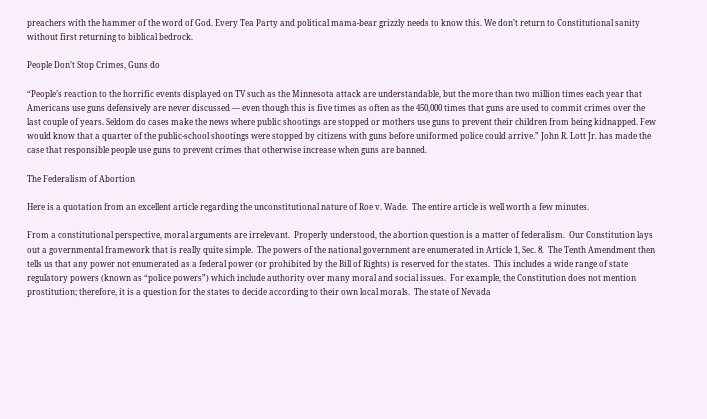preachers with the hammer of the word of God. Every Tea Party and political mama-bear grizzly needs to know this. We don’t return to Constitutional sanity without first returning to biblical bedrock.

People Don’t Stop Crimes, Guns do

“People’s reaction to the horrific events displayed on TV such as the Minnesota attack are understandable, but the more than two million times each year that Americans use guns defensively are never discussed — even though this is five times as often as the 450,000 times that guns are used to commit crimes over the last couple of years. Seldom do cases make the news where public shootings are stopped or mothers use guns to prevent their children from being kidnapped. Few would know that a quarter of the public-school shootings were stopped by citizens with guns before uniformed police could arrive.” John R. Lott Jr. has made the case that responsible people use guns to prevent crimes that otherwise increase when guns are banned.

The Federalism of Abortion

Here is a quotation from an excellent article regarding the unconstitutional nature of Roe v. Wade.  The entire article is well worth a few minutes.

From a constitutional perspective, moral arguments are irrelevant.  Properly understood, the abortion question is a matter of federalism.  Our Constitution lays out a governmental framework that is really quite simple.  The powers of the national government are enumerated in Article 1, Sec. 8.  The Tenth Amendment then tells us that any power not enumerated as a federal power (or prohibited by the Bill of Rights) is reserved for the states.  This includes a wide range of state regulatory powers (known as “police powers”) which include authority over many moral and social issues.  For example, the Constitution does not mention prostitution; therefore, it is a question for the states to decide according to their own local morals.  The state of Nevada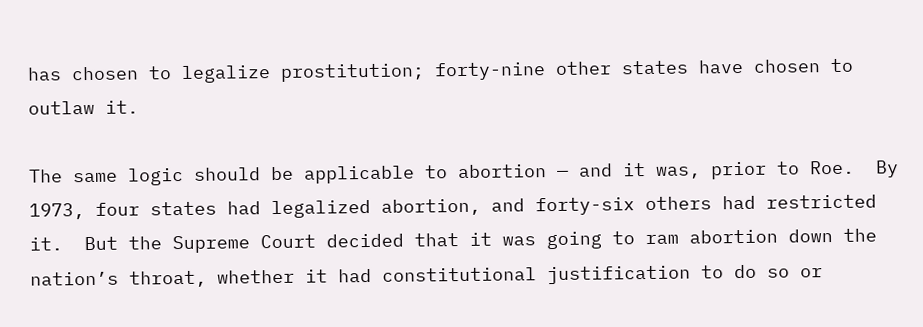has chosen to legalize prostitution; forty-nine other states have chosen to outlaw it.

The same logic should be applicable to abortion — and it was, prior to Roe.  By 1973, four states had legalized abortion, and forty-six others had restricted it.  But the Supreme Court decided that it was going to ram abortion down the nation’s throat, whether it had constitutional justification to do so or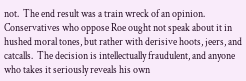not.  The end result was a train wreck of an opinion.  Conservatives who oppose Roe ought not speak about it in hushed moral tones, but rather with derisive hoots, jeers, and catcalls.  The decision is intellectually fraudulent, and anyone who takes it seriously reveals his own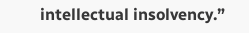intellectual insolvency.”